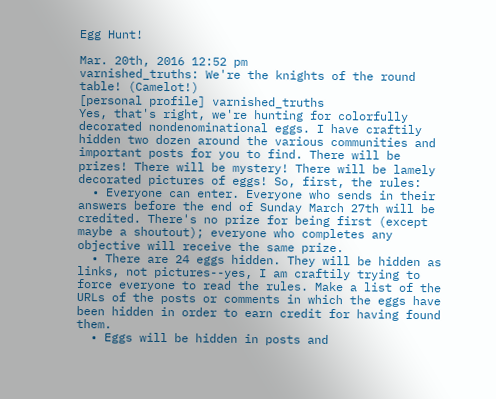Egg Hunt!

Mar. 20th, 2016 12:52 pm
varnished_truths: We're the knights of the round table! (Camelot!)
[personal profile] varnished_truths
Yes, that's right, we're hunting for colorfully decorated nondenominational eggs. I have craftily hidden two dozen around the various communities and important posts for you to find. There will be prizes! There will be mystery! There will be lamely decorated pictures of eggs! So, first, the rules:
  • Everyone can enter. Everyone who sends in their answers before the end of Sunday March 27th will be credited. There's no prize for being first (except maybe a shoutout); everyone who completes any objective will receive the same prize.
  • There are 24 eggs hidden. They will be hidden as links, not pictures--yes, I am craftily trying to force everyone to read the rules. Make a list of the URLs of the posts or comments in which the eggs have been hidden in order to earn credit for having found them.
  • Eggs will be hidden in posts and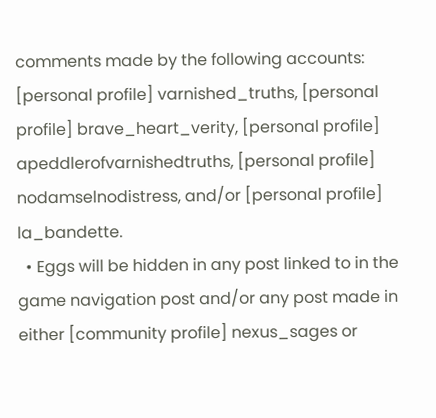comments made by the following accounts: [personal profile] varnished_truths, [personal profile] brave_heart_verity, [personal profile] apeddlerofvarnishedtruths, [personal profile] nodamselnodistress, and/or [personal profile] la_bandette.
  • Eggs will be hidden in any post linked to in the game navigation post and/or any post made in either [community profile] nexus_sages or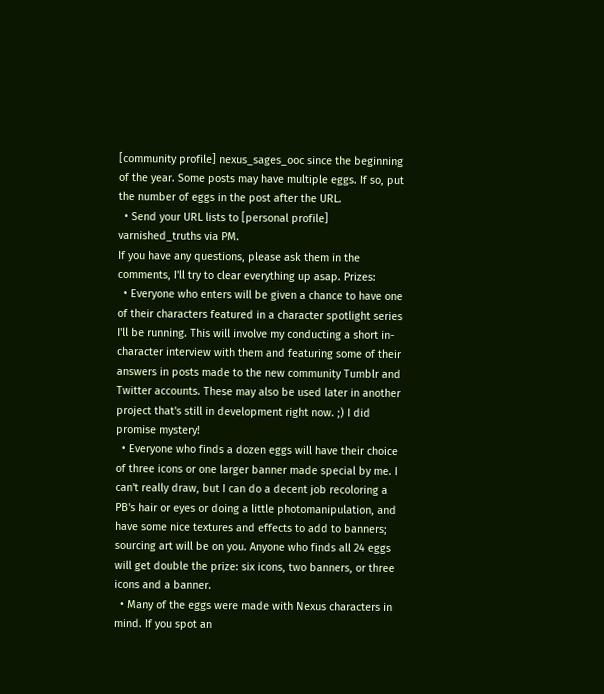[community profile] nexus_sages_ooc since the beginning of the year. Some posts may have multiple eggs. If so, put the number of eggs in the post after the URL.
  • Send your URL lists to [personal profile] varnished_truths via PM.
If you have any questions, please ask them in the comments, I'll try to clear everything up asap. Prizes:
  • Everyone who enters will be given a chance to have one of their characters featured in a character spotlight series I'll be running. This will involve my conducting a short in-character interview with them and featuring some of their answers in posts made to the new community Tumblr and Twitter accounts. These may also be used later in another project that's still in development right now. ;) I did promise mystery!
  • Everyone who finds a dozen eggs will have their choice of three icons or one larger banner made special by me. I can't really draw, but I can do a decent job recoloring a PB's hair or eyes or doing a little photomanipulation, and have some nice textures and effects to add to banners; sourcing art will be on you. Anyone who finds all 24 eggs will get double the prize: six icons, two banners, or three icons and a banner.
  • Many of the eggs were made with Nexus characters in mind. If you spot an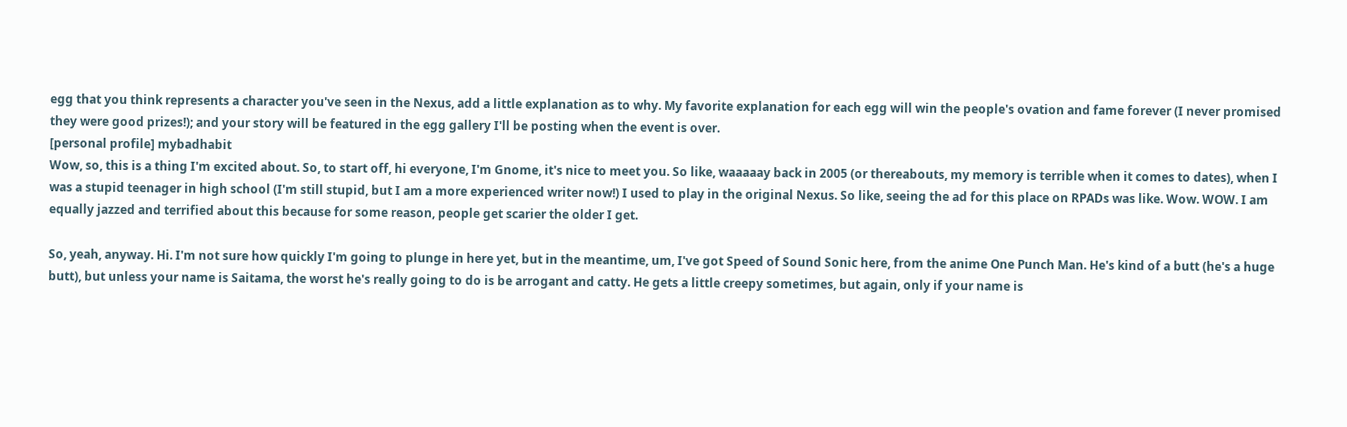egg that you think represents a character you've seen in the Nexus, add a little explanation as to why. My favorite explanation for each egg will win the people's ovation and fame forever (I never promised they were good prizes!); and your story will be featured in the egg gallery I'll be posting when the event is over.
[personal profile] mybadhabit
Wow, so, this is a thing I'm excited about. So, to start off, hi everyone, I'm Gnome, it's nice to meet you. So like, waaaaay back in 2005 (or thereabouts, my memory is terrible when it comes to dates), when I was a stupid teenager in high school (I'm still stupid, but I am a more experienced writer now!) I used to play in the original Nexus. So like, seeing the ad for this place on RPADs was like. Wow. WOW. I am equally jazzed and terrified about this because for some reason, people get scarier the older I get.

So, yeah, anyway. Hi. I'm not sure how quickly I'm going to plunge in here yet, but in the meantime, um, I've got Speed of Sound Sonic here, from the anime One Punch Man. He's kind of a butt (he's a huge butt), but unless your name is Saitama, the worst he's really going to do is be arrogant and catty. He gets a little creepy sometimes, but again, only if your name is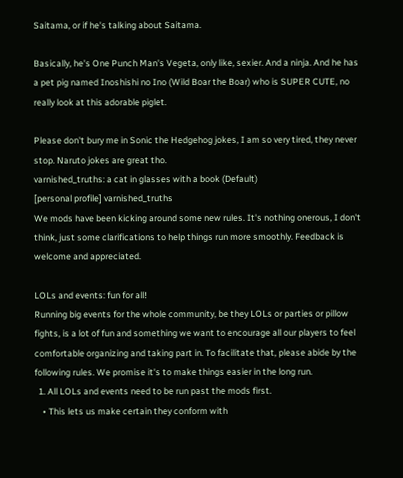Saitama, or if he's talking about Saitama.

Basically, he's One Punch Man's Vegeta, only like, sexier. And a ninja. And he has a pet pig named Inoshishi no Ino (Wild Boar the Boar) who is SUPER CUTE, no really look at this adorable piglet.

Please don't bury me in Sonic the Hedgehog jokes, I am so very tired, they never stop. Naruto jokes are great tho.
varnished_truths: a cat in glasses with a book (Default)
[personal profile] varnished_truths
We mods have been kicking around some new rules. It's nothing onerous, I don't think, just some clarifications to help things run more smoothly. Feedback is welcome and appreciated.

LOLs and events: fun for all!
Running big events for the whole community, be they LOLs or parties or pillow fights, is a lot of fun and something we want to encourage all our players to feel comfortable organizing and taking part in. To facilitate that, please abide by the following rules. We promise it's to make things easier in the long run.
  1. All LOLs and events need to be run past the mods first.
    • This lets us make certain they conform with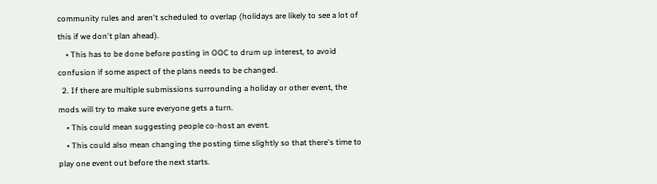community rules and aren't scheduled to overlap (holidays are likely to see a lot of this if we don't plan ahead).
    • This has to be done before posting in OOC to drum up interest, to avoid confusion if some aspect of the plans needs to be changed.
  2. If there are multiple submissions surrounding a holiday or other event, the mods will try to make sure everyone gets a turn.
    • This could mean suggesting people co-host an event.
    • This could also mean changing the posting time slightly so that there's time to play one event out before the next starts.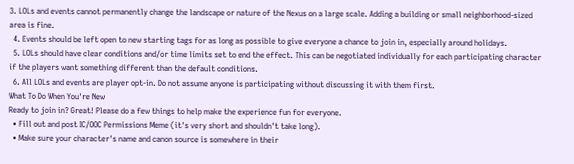3. LOLs and events cannot permanently change the landscape or nature of the Nexus on a large scale. Adding a building or small neighborhood-sized area is fine.
  4. Events should be left open to new starting tags for as long as possible to give everyone a chance to join in, especially around holidays.
  5. LOLs should have clear conditions and/or time limits set to end the effect. This can be negotiated individually for each participating character if the players want something different than the default conditions.
  6. All LOLs and events are player opt-in. Do not assume anyone is participating without discussing it with them first.
What To Do When You're New
Ready to join in? Great! Please do a few things to help make the experience fun for everyone.
  • Fill out and post IC/OOC Permissions Meme (it's very short and shouldn't take long).
  • Make sure your character's name and canon source is somewhere in their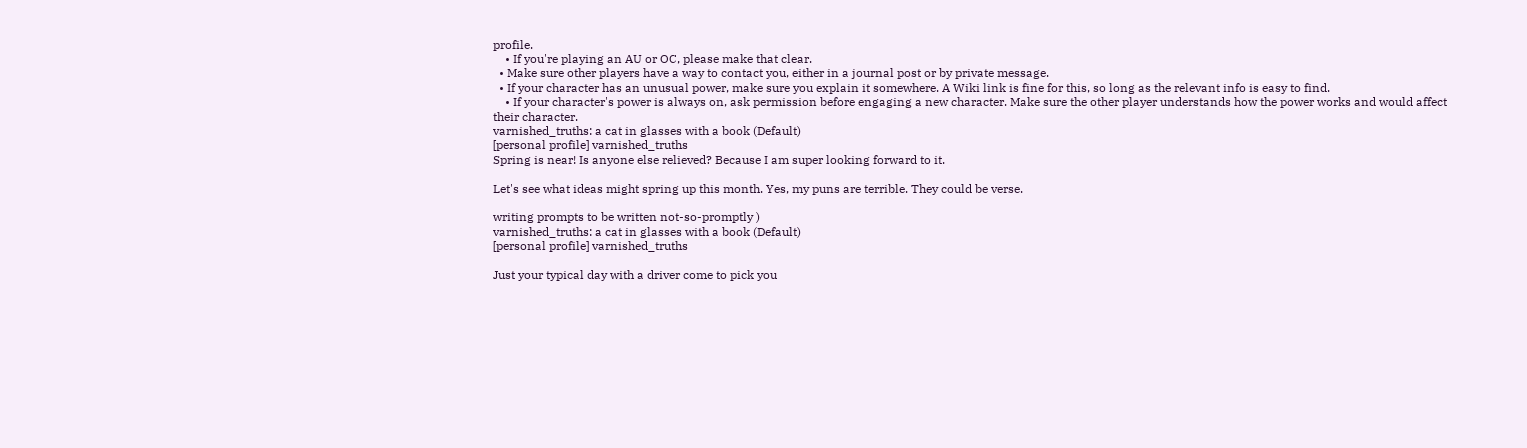profile.
    • If you're playing an AU or OC, please make that clear.
  • Make sure other players have a way to contact you, either in a journal post or by private message.
  • If your character has an unusual power, make sure you explain it somewhere. A Wiki link is fine for this, so long as the relevant info is easy to find.
    • If your character's power is always on, ask permission before engaging a new character. Make sure the other player understands how the power works and would affect their character.
varnished_truths: a cat in glasses with a book (Default)
[personal profile] varnished_truths
Spring is near! Is anyone else relieved? Because I am super looking forward to it.

Let's see what ideas might spring up this month. Yes, my puns are terrible. They could be verse.

writing prompts to be written not-so-promptly )
varnished_truths: a cat in glasses with a book (Default)
[personal profile] varnished_truths

Just your typical day with a driver come to pick you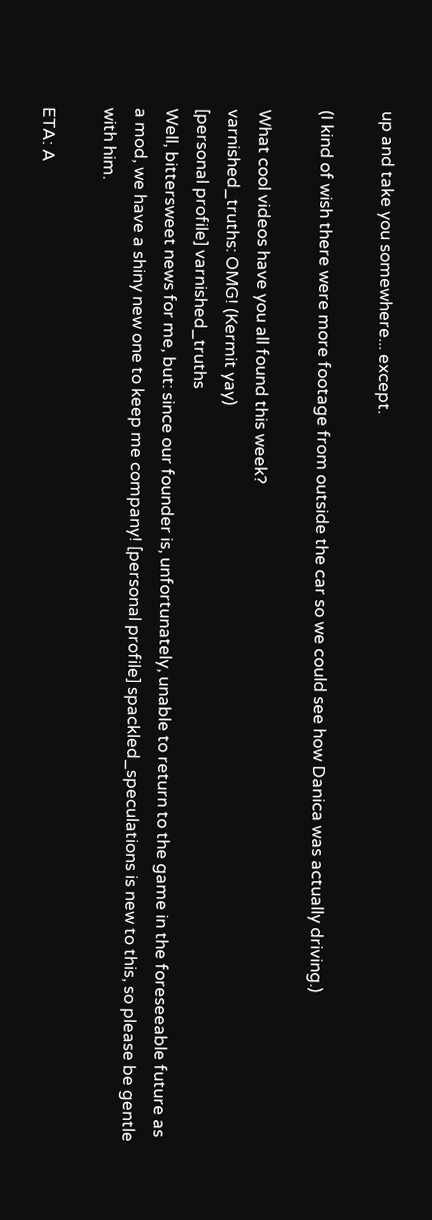up and take you somewhere... except.

(I kind of wish there were more footage from outside the car so we could see how Danica was actually driving.)

What cool videos have you all found this week?
varnished_truths: OMG! (Kermit yay)
[personal profile] varnished_truths
Well, bittersweet news for me, but: since our founder is, unfortunately, unable to return to the game in the foreseeable future as a mod, we have a shiny new one to keep me company! [personal profile] spackled_speculations is new to this, so please be gentle with him.

ETA: A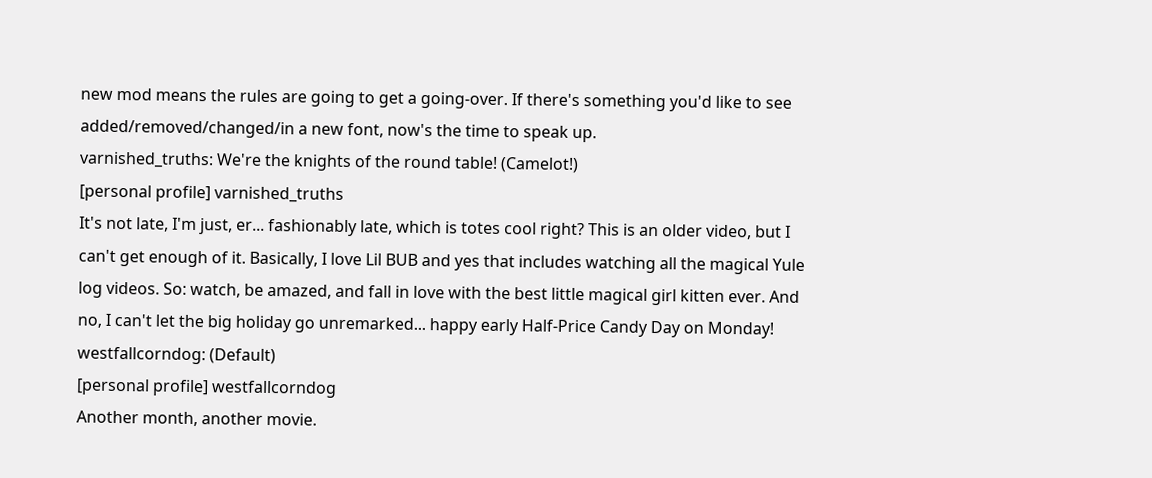new mod means the rules are going to get a going-over. If there's something you'd like to see added/removed/changed/in a new font, now's the time to speak up.
varnished_truths: We're the knights of the round table! (Camelot!)
[personal profile] varnished_truths
It's not late, I'm just, er... fashionably late, which is totes cool right? This is an older video, but I can't get enough of it. Basically, I love Lil BUB and yes that includes watching all the magical Yule log videos. So: watch, be amazed, and fall in love with the best little magical girl kitten ever. And no, I can't let the big holiday go unremarked... happy early Half-Price Candy Day on Monday!
westfallcorndog: (Default)
[personal profile] westfallcorndog
Another month, another movie.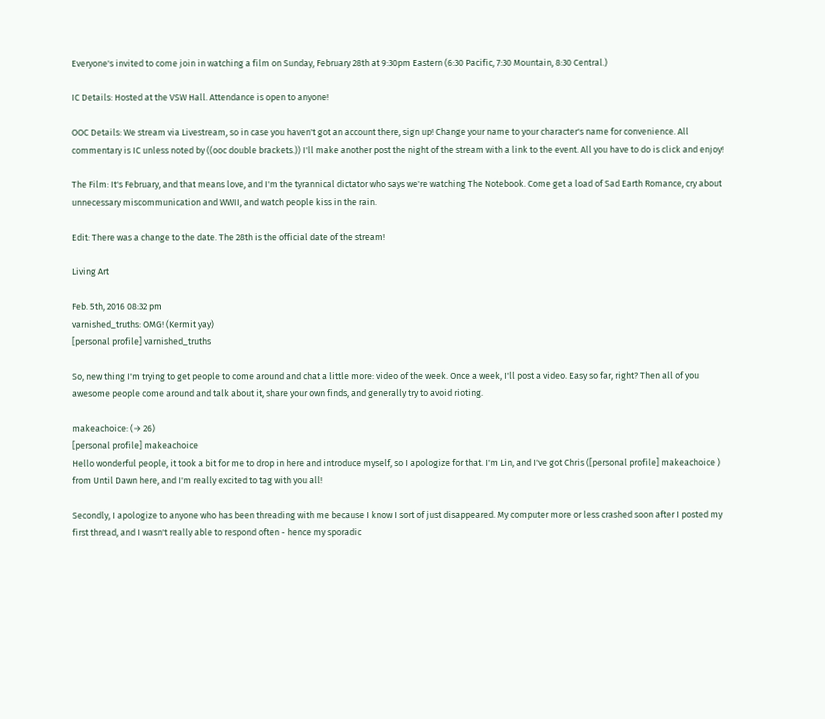Everyone's invited to come join in watching a film on Sunday, February 28th at 9:30pm Eastern (6:30 Pacific, 7:30 Mountain, 8:30 Central.)

IC Details: Hosted at the VSW Hall. Attendance is open to anyone!

OOC Details: We stream via Livestream, so in case you haven't got an account there, sign up! Change your name to your character's name for convenience. All commentary is IC unless noted by ((ooc double brackets.)) I'll make another post the night of the stream with a link to the event. All you have to do is click and enjoy!

The Film: It's February, and that means love, and I'm the tyrannical dictator who says we're watching The Notebook. Come get a load of Sad Earth Romance, cry about unnecessary miscommunication and WWII, and watch people kiss in the rain.

Edit: There was a change to the date. The 28th is the official date of the stream!

Living Art

Feb. 5th, 2016 08:32 pm
varnished_truths: OMG! (Kermit yay)
[personal profile] varnished_truths

So, new thing I'm trying to get people to come around and chat a little more: video of the week. Once a week, I'll post a video. Easy so far, right? Then all of you awesome people come around and talk about it, share your own finds, and generally try to avoid rioting.

makeachoice: (→ 26)
[personal profile] makeachoice
Hello wonderful people, it took a bit for me to drop in here and introduce myself, so I apologize for that. I'm Lin, and I've got Chris ([personal profile] makeachoice ) from Until Dawn here, and I'm really excited to tag with you all!

Secondly, I apologize to anyone who has been threading with me because I know I sort of just disappeared. My computer more or less crashed soon after I posted my first thread, and I wasn't really able to respond often - hence my sporadic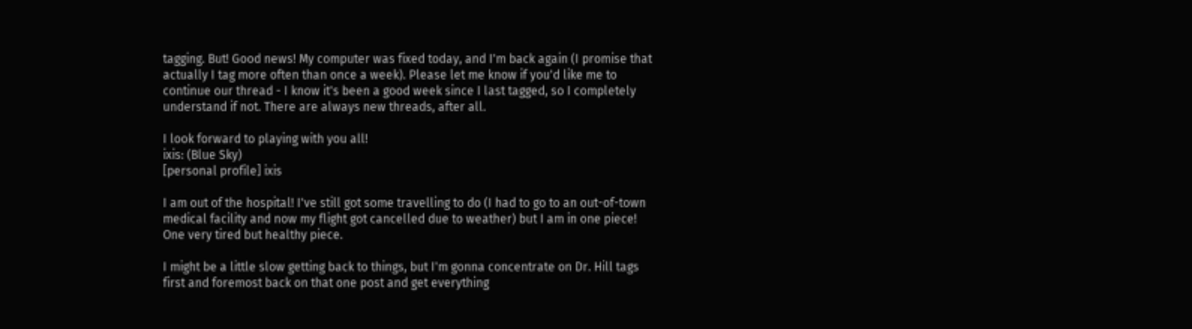tagging. But! Good news! My computer was fixed today, and I'm back again (I promise that actually I tag more often than once a week). Please let me know if you'd like me to continue our thread - I know it's been a good week since I last tagged, so I completely understand if not. There are always new threads, after all.

I look forward to playing with you all!
ixis: (Blue Sky)
[personal profile] ixis

I am out of the hospital! I've still got some travelling to do (I had to go to an out-of-town medical facility and now my flight got cancelled due to weather) but I am in one piece! One very tired but healthy piece.

I might be a little slow getting back to things, but I'm gonna concentrate on Dr. Hill tags first and foremost back on that one post and get everything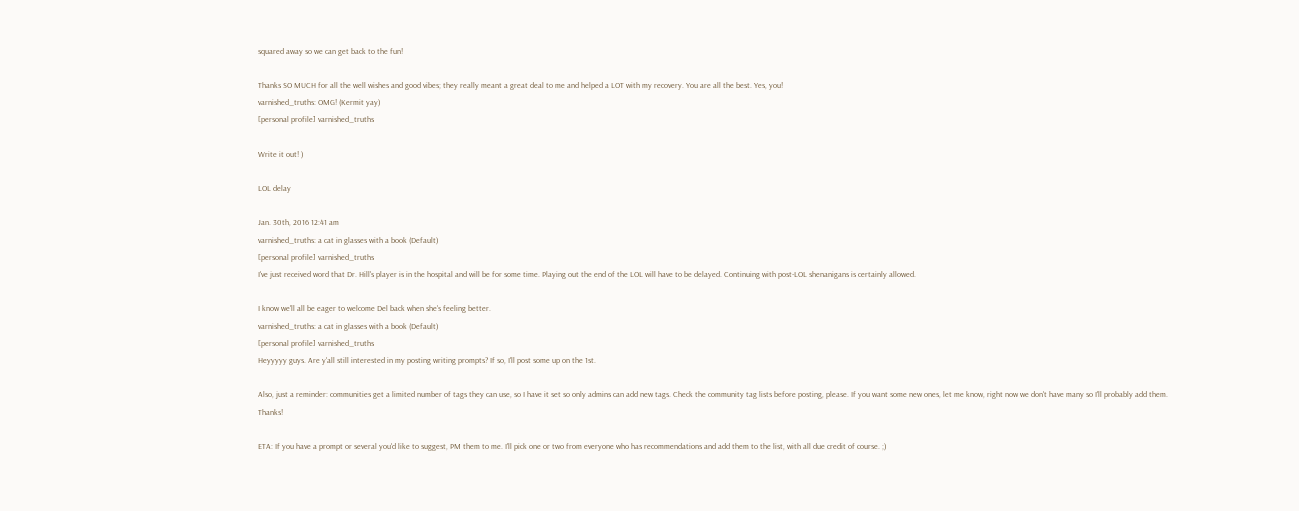squared away so we can get back to the fun!

Thanks SO MUCH for all the well wishes and good vibes; they really meant a great deal to me and helped a LOT with my recovery. You are all the best. Yes, you!
varnished_truths: OMG! (Kermit yay)
[personal profile] varnished_truths

Write it out! )

LOL delay

Jan. 30th, 2016 12:41 am
varnished_truths: a cat in glasses with a book (Default)
[personal profile] varnished_truths
I've just received word that Dr. Hill's player is in the hospital and will be for some time. Playing out the end of the LOL will have to be delayed. Continuing with post-LOL shenanigans is certainly allowed.

I know we'll all be eager to welcome Del back when she's feeling better.
varnished_truths: a cat in glasses with a book (Default)
[personal profile] varnished_truths
Heyyyyy guys. Are y'all still interested in my posting writing prompts? If so, I'll post some up on the 1st.

Also, just a reminder: communities get a limited number of tags they can use, so I have it set so only admins can add new tags. Check the community tag lists before posting, please. If you want some new ones, let me know, right now we don't have many so I'll probably add them. Thanks!

ETA: If you have a prompt or several you'd like to suggest, PM them to me. I'll pick one or two from everyone who has recommendations and add them to the list, with all due credit of course. ;)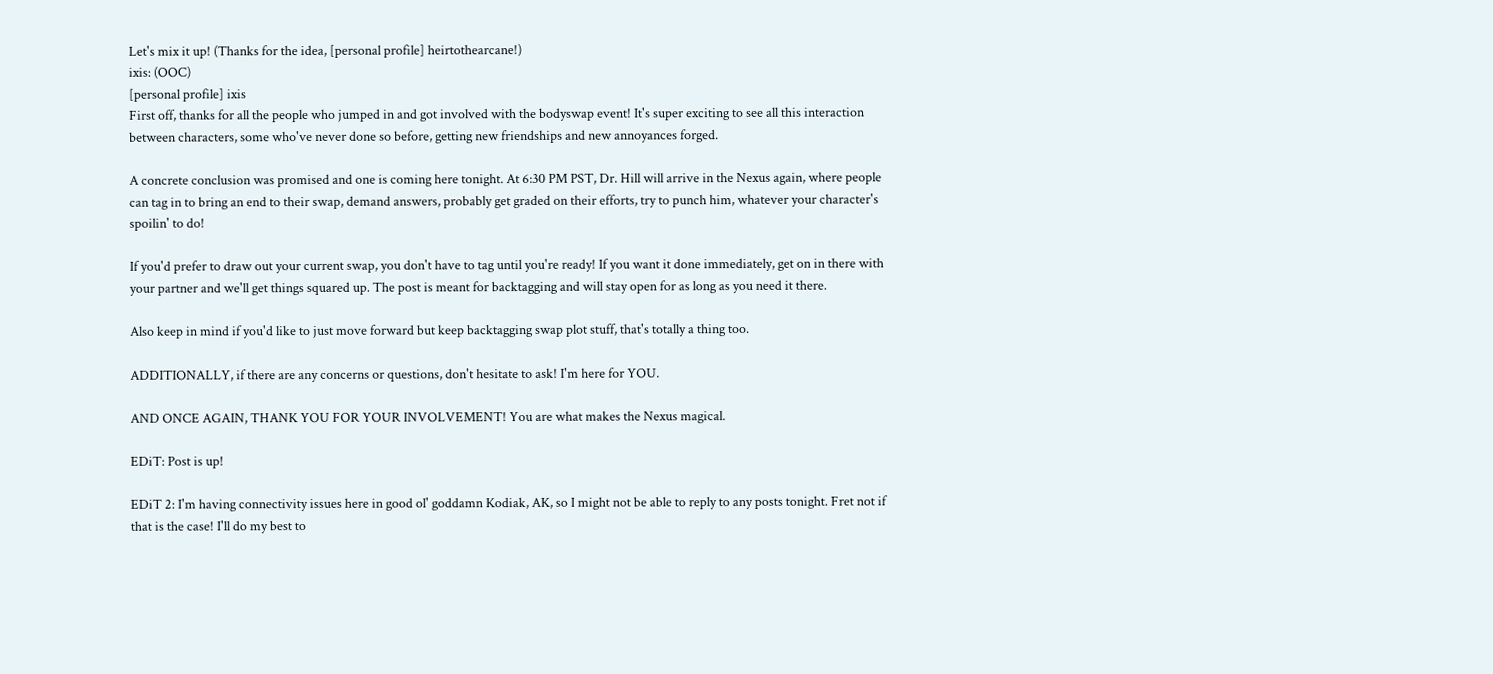Let's mix it up! (Thanks for the idea, [personal profile] heirtothearcane!)
ixis: (OOC)
[personal profile] ixis
First off, thanks for all the people who jumped in and got involved with the bodyswap event! It's super exciting to see all this interaction between characters, some who've never done so before, getting new friendships and new annoyances forged.

A concrete conclusion was promised and one is coming here tonight. At 6:30 PM PST, Dr. Hill will arrive in the Nexus again, where people can tag in to bring an end to their swap, demand answers, probably get graded on their efforts, try to punch him, whatever your character's spoilin' to do!

If you'd prefer to draw out your current swap, you don't have to tag until you're ready! If you want it done immediately, get on in there with your partner and we'll get things squared up. The post is meant for backtagging and will stay open for as long as you need it there.

Also keep in mind if you'd like to just move forward but keep backtagging swap plot stuff, that's totally a thing too.

ADDITIONALLY, if there are any concerns or questions, don't hesitate to ask! I'm here for YOU.

AND ONCE AGAIN, THANK YOU FOR YOUR INVOLVEMENT! You are what makes the Nexus magical.

EDiT: Post is up!

EDiT 2: I'm having connectivity issues here in good ol' goddamn Kodiak, AK, so I might not be able to reply to any posts tonight. Fret not if that is the case! I'll do my best to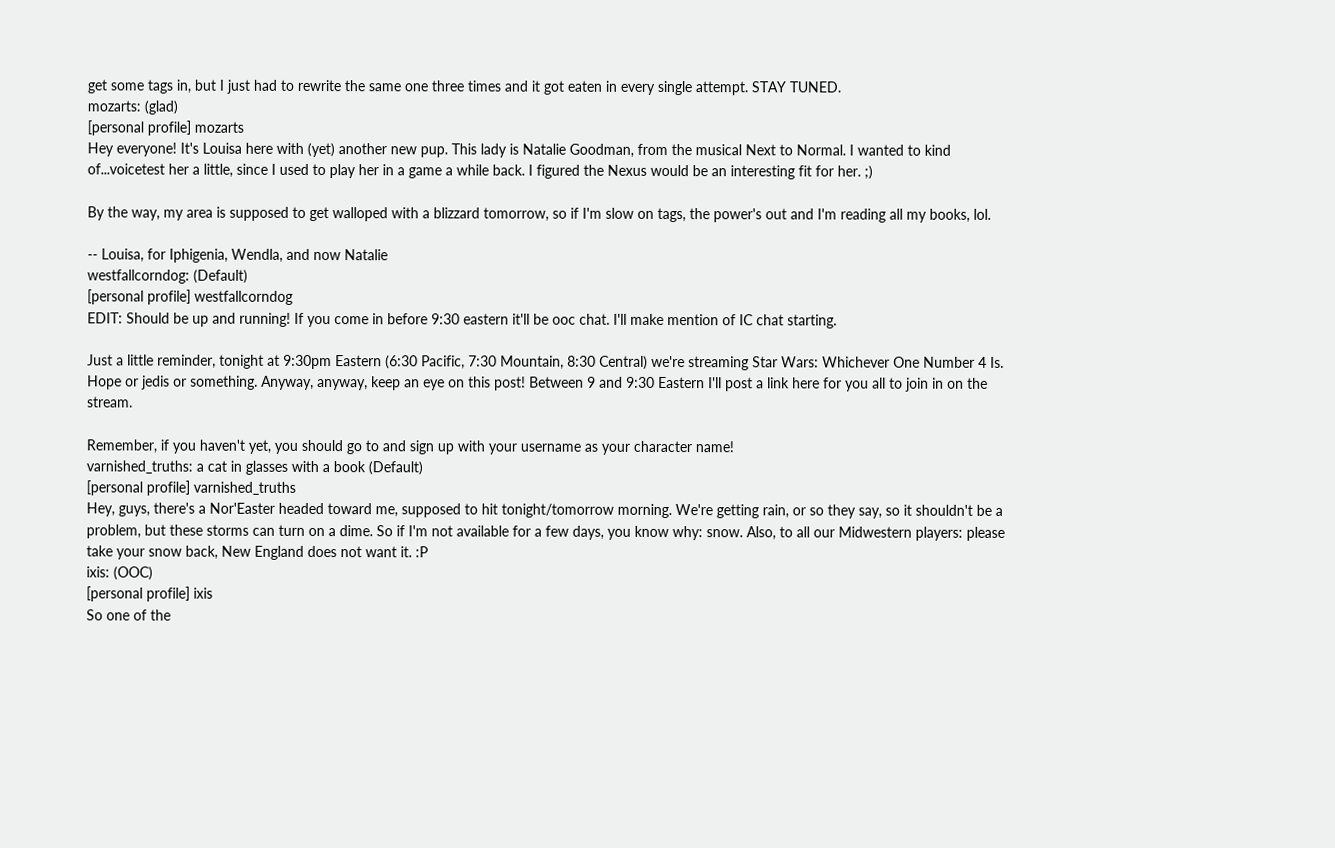get some tags in, but I just had to rewrite the same one three times and it got eaten in every single attempt. STAY TUNED.
mozarts: (glad)
[personal profile] mozarts
Hey everyone! It's Louisa here with (yet) another new pup. This lady is Natalie Goodman, from the musical Next to Normal. I wanted to kind of...voicetest her a little, since I used to play her in a game a while back. I figured the Nexus would be an interesting fit for her. ;)

By the way, my area is supposed to get walloped with a blizzard tomorrow, so if I'm slow on tags, the power's out and I'm reading all my books, lol.

-- Louisa, for Iphigenia, Wendla, and now Natalie
westfallcorndog: (Default)
[personal profile] westfallcorndog
EDIT: Should be up and running! If you come in before 9:30 eastern it'll be ooc chat. I'll make mention of IC chat starting.

Just a little reminder, tonight at 9:30pm Eastern (6:30 Pacific, 7:30 Mountain, 8:30 Central) we're streaming Star Wars: Whichever One Number 4 Is. Hope or jedis or something. Anyway, anyway, keep an eye on this post! Between 9 and 9:30 Eastern I'll post a link here for you all to join in on the stream.

Remember, if you haven't yet, you should go to and sign up with your username as your character name!
varnished_truths: a cat in glasses with a book (Default)
[personal profile] varnished_truths
Hey, guys, there's a Nor'Easter headed toward me, supposed to hit tonight/tomorrow morning. We're getting rain, or so they say, so it shouldn't be a problem, but these storms can turn on a dime. So if I'm not available for a few days, you know why: snow. Also, to all our Midwestern players: please take your snow back, New England does not want it. :P
ixis: (OOC)
[personal profile] ixis
So one of the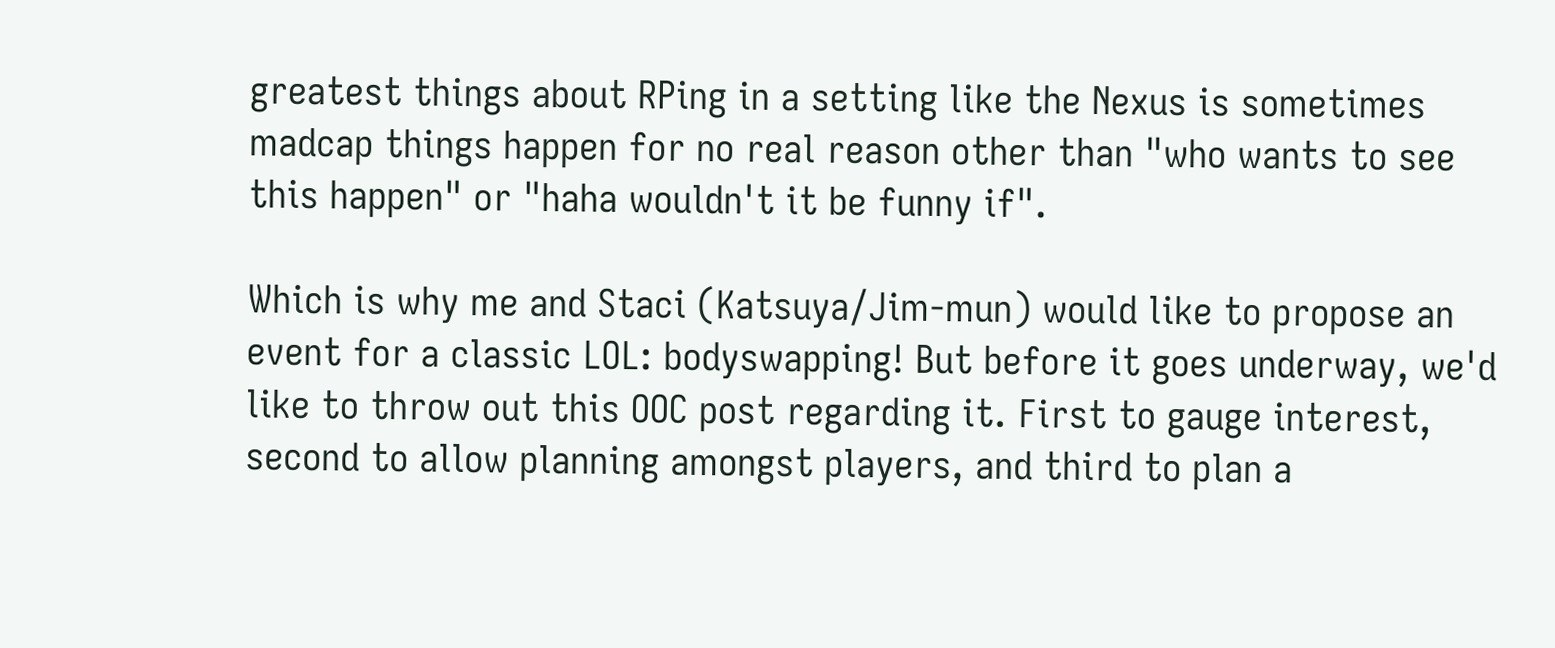greatest things about RPing in a setting like the Nexus is sometimes madcap things happen for no real reason other than "who wants to see this happen" or "haha wouldn't it be funny if".

Which is why me and Staci (Katsuya/Jim-mun) would like to propose an event for a classic LOL: bodyswapping! But before it goes underway, we'd like to throw out this OOC post regarding it. First to gauge interest, second to allow planning amongst players, and third to plan a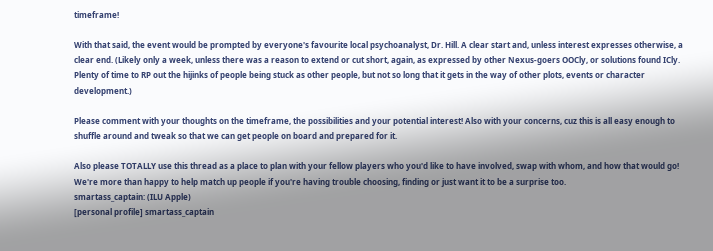timeframe!

With that said, the event would be prompted by everyone's favourite local psychoanalyst, Dr. Hill. A clear start and, unless interest expresses otherwise, a clear end. (Likely only a week, unless there was a reason to extend or cut short, again, as expressed by other Nexus-goers OOCly, or solutions found ICly. Plenty of time to RP out the hijinks of people being stuck as other people, but not so long that it gets in the way of other plots, events or character development.)

Please comment with your thoughts on the timeframe, the possibilities and your potential interest! Also with your concerns, cuz this is all easy enough to shuffle around and tweak so that we can get people on board and prepared for it.

Also please TOTALLY use this thread as a place to plan with your fellow players who you'd like to have involved, swap with whom, and how that would go! We're more than happy to help match up people if you're having trouble choosing, finding or just want it to be a surprise too.
smartass_captain: (ILU Apple)
[personal profile] smartass_captain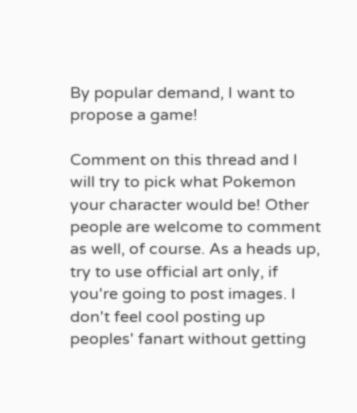By popular demand, I want to propose a game!

Comment on this thread and I will try to pick what Pokemon your character would be! Other people are welcome to comment as well, of course. As a heads up, try to use official art only, if you're going to post images. I don't feel cool posting up peoples' fanart without getting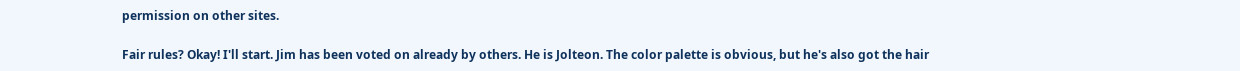permission on other sites.

Fair rules? Okay! I'll start. Jim has been voted on already by others. He is Jolteon. The color palette is obvious, but he's also got the hair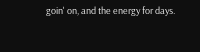goin' on, and the energy for days.